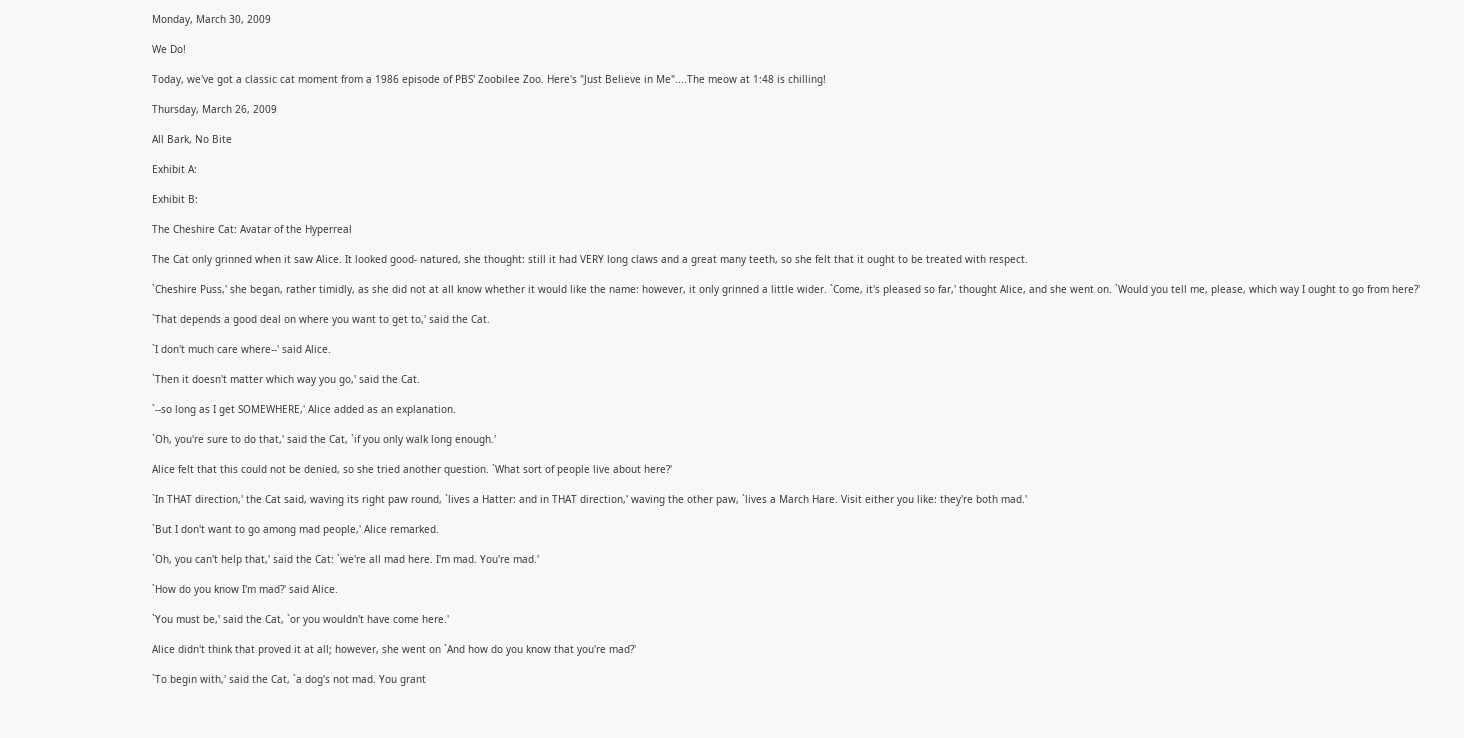Monday, March 30, 2009

We Do!

Today, we've got a classic cat moment from a 1986 episode of PBS' Zoobilee Zoo. Here's "Just Believe in Me"....The meow at 1:48 is chilling!

Thursday, March 26, 2009

All Bark, No Bite

Exhibit A:

Exhibit B:

The Cheshire Cat: Avatar of the Hyperreal

The Cat only grinned when it saw Alice. It looked good- natured, she thought: still it had VERY long claws and a great many teeth, so she felt that it ought to be treated with respect.

`Cheshire Puss,' she began, rather timidly, as she did not at all know whether it would like the name: however, it only grinned a little wider. `Come, it's pleased so far,' thought Alice, and she went on. `Would you tell me, please, which way I ought to go from here?'

`That depends a good deal on where you want to get to,' said the Cat.

`I don't much care where--' said Alice.

`Then it doesn't matter which way you go,' said the Cat.

`--so long as I get SOMEWHERE,' Alice added as an explanation.

`Oh, you're sure to do that,' said the Cat, `if you only walk long enough.'

Alice felt that this could not be denied, so she tried another question. `What sort of people live about here?'

`In THAT direction,' the Cat said, waving its right paw round, `lives a Hatter: and in THAT direction,' waving the other paw, `lives a March Hare. Visit either you like: they're both mad.'

`But I don't want to go among mad people,' Alice remarked.

`Oh, you can't help that,' said the Cat: `we're all mad here. I'm mad. You're mad.'

`How do you know I'm mad?' said Alice.

`You must be,' said the Cat, `or you wouldn't have come here.'

Alice didn't think that proved it at all; however, she went on `And how do you know that you're mad?'

`To begin with,' said the Cat, `a dog's not mad. You grant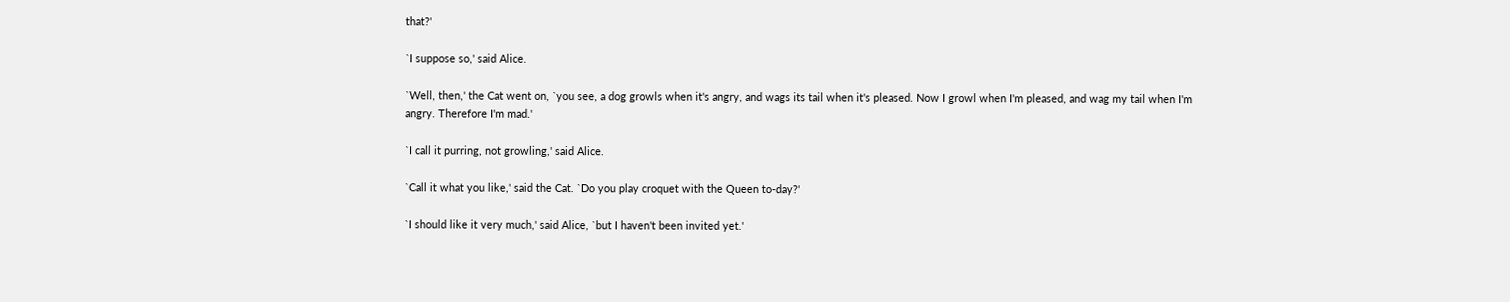that?'

`I suppose so,' said Alice.

`Well, then,' the Cat went on, `you see, a dog growls when it's angry, and wags its tail when it's pleased. Now I growl when I'm pleased, and wag my tail when I'm angry. Therefore I'm mad.'

`I call it purring, not growling,' said Alice.

`Call it what you like,' said the Cat. `Do you play croquet with the Queen to-day?'

`I should like it very much,' said Alice, `but I haven't been invited yet.'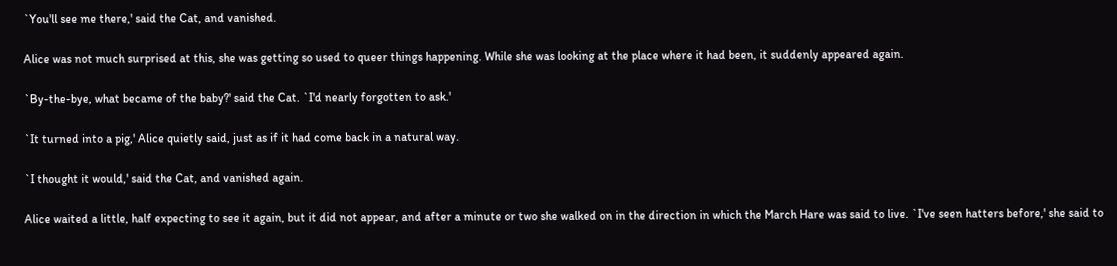`You'll see me there,' said the Cat, and vanished.

Alice was not much surprised at this, she was getting so used to queer things happening. While she was looking at the place where it had been, it suddenly appeared again.

`By-the-bye, what became of the baby?' said the Cat. `I'd nearly forgotten to ask.'

`It turned into a pig,' Alice quietly said, just as if it had come back in a natural way.

`I thought it would,' said the Cat, and vanished again.

Alice waited a little, half expecting to see it again, but it did not appear, and after a minute or two she walked on in the direction in which the March Hare was said to live. `I've seen hatters before,' she said to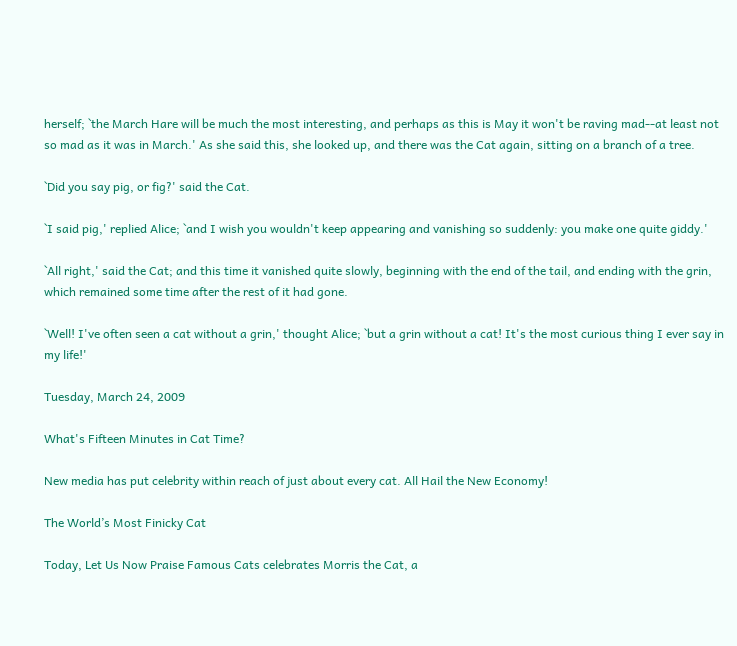herself; `the March Hare will be much the most interesting, and perhaps as this is May it won't be raving mad--at least not so mad as it was in March.' As she said this, she looked up, and there was the Cat again, sitting on a branch of a tree.

`Did you say pig, or fig?' said the Cat.

`I said pig,' replied Alice; `and I wish you wouldn't keep appearing and vanishing so suddenly: you make one quite giddy.'

`All right,' said the Cat; and this time it vanished quite slowly, beginning with the end of the tail, and ending with the grin, which remained some time after the rest of it had gone.

`Well! I've often seen a cat without a grin,' thought Alice; `but a grin without a cat! It's the most curious thing I ever say in my life!'

Tuesday, March 24, 2009

What's Fifteen Minutes in Cat Time?

New media has put celebrity within reach of just about every cat. All Hail the New Economy!

The World’s Most Finicky Cat

Today, Let Us Now Praise Famous Cats celebrates Morris the Cat, a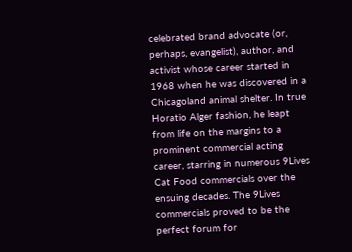celebrated brand advocate (or, perhaps, evangelist), author, and activist whose career started in 1968 when he was discovered in a Chicagoland animal shelter. In true Horatio Alger fashion, he leapt from life on the margins to a prominent commercial acting career, starring in numerous 9Lives Cat Food commercials over the ensuing decades. The 9Lives commercials proved to be the perfect forum for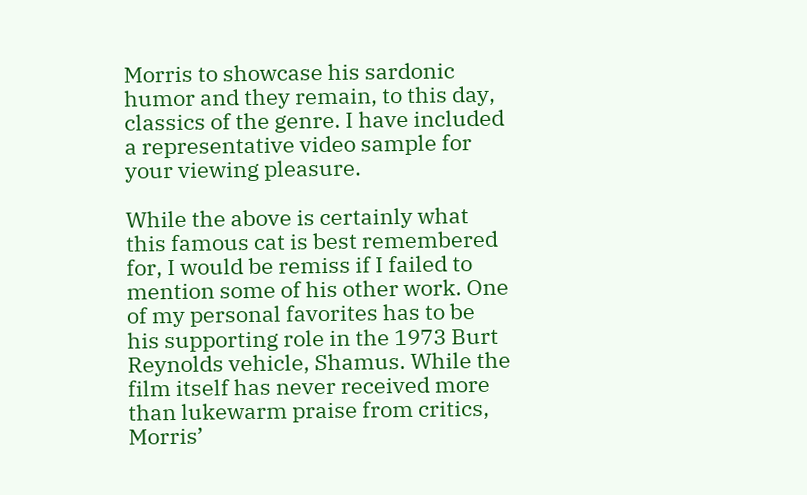Morris to showcase his sardonic humor and they remain, to this day, classics of the genre. I have included a representative video sample for your viewing pleasure.

While the above is certainly what this famous cat is best remembered for, I would be remiss if I failed to mention some of his other work. One of my personal favorites has to be his supporting role in the 1973 Burt Reynolds vehicle, Shamus. While the film itself has never received more than lukewarm praise from critics, Morris’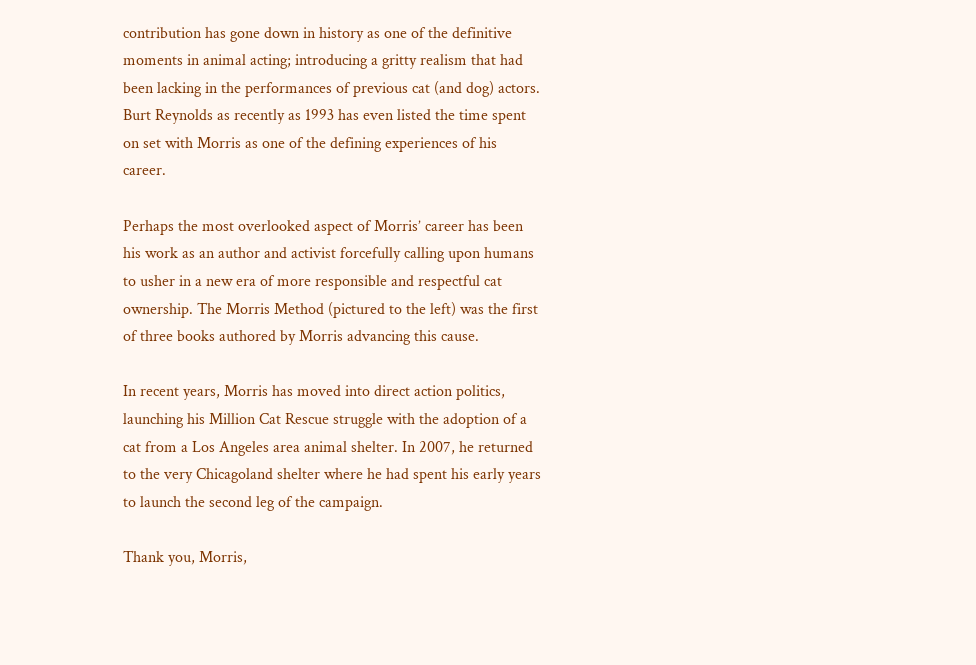contribution has gone down in history as one of the definitive moments in animal acting; introducing a gritty realism that had been lacking in the performances of previous cat (and dog) actors. Burt Reynolds as recently as 1993 has even listed the time spent on set with Morris as one of the defining experiences of his career.

Perhaps the most overlooked aspect of Morris’ career has been his work as an author and activist forcefully calling upon humans to usher in a new era of more responsible and respectful cat ownership. The Morris Method (pictured to the left) was the first of three books authored by Morris advancing this cause.

In recent years, Morris has moved into direct action politics, launching his Million Cat Rescue struggle with the adoption of a cat from a Los Angeles area animal shelter. In 2007, he returned to the very Chicagoland shelter where he had spent his early years to launch the second leg of the campaign.

Thank you, Morris,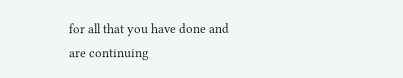for all that you have done and are continuing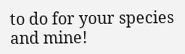to do for your species and mine!